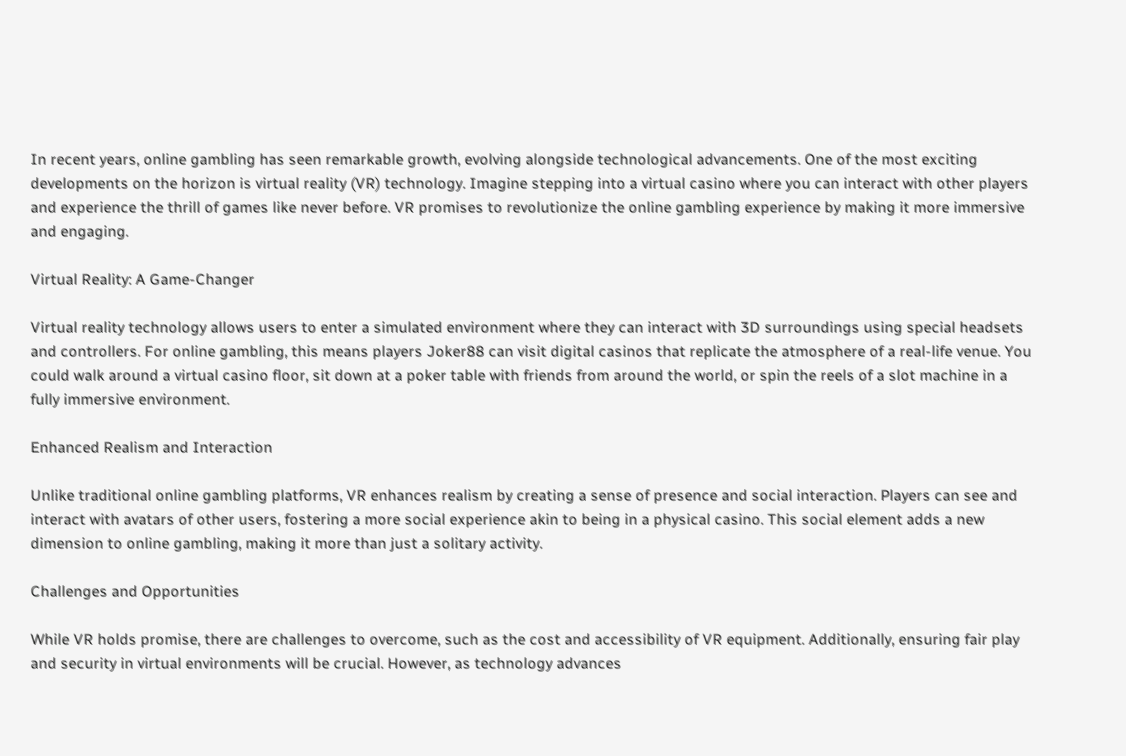In recent years, online gambling has seen remarkable growth, evolving alongside technological advancements. One of the most exciting developments on the horizon is virtual reality (VR) technology. Imagine stepping into a virtual casino where you can interact with other players and experience the thrill of games like never before. VR promises to revolutionize the online gambling experience by making it more immersive and engaging.

Virtual Reality: A Game-Changer

Virtual reality technology allows users to enter a simulated environment where they can interact with 3D surroundings using special headsets and controllers. For online gambling, this means players Joker88 can visit digital casinos that replicate the atmosphere of a real-life venue. You could walk around a virtual casino floor, sit down at a poker table with friends from around the world, or spin the reels of a slot machine in a fully immersive environment.

Enhanced Realism and Interaction

Unlike traditional online gambling platforms, VR enhances realism by creating a sense of presence and social interaction. Players can see and interact with avatars of other users, fostering a more social experience akin to being in a physical casino. This social element adds a new dimension to online gambling, making it more than just a solitary activity.

Challenges and Opportunities

While VR holds promise, there are challenges to overcome, such as the cost and accessibility of VR equipment. Additionally, ensuring fair play and security in virtual environments will be crucial. However, as technology advances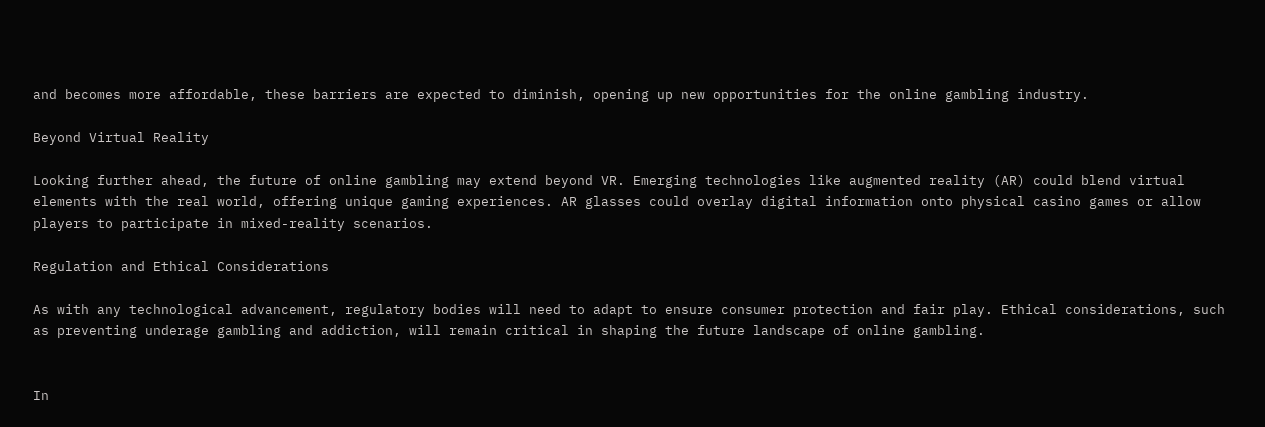and becomes more affordable, these barriers are expected to diminish, opening up new opportunities for the online gambling industry.

Beyond Virtual Reality

Looking further ahead, the future of online gambling may extend beyond VR. Emerging technologies like augmented reality (AR) could blend virtual elements with the real world, offering unique gaming experiences. AR glasses could overlay digital information onto physical casino games or allow players to participate in mixed-reality scenarios.

Regulation and Ethical Considerations

As with any technological advancement, regulatory bodies will need to adapt to ensure consumer protection and fair play. Ethical considerations, such as preventing underage gambling and addiction, will remain critical in shaping the future landscape of online gambling.


In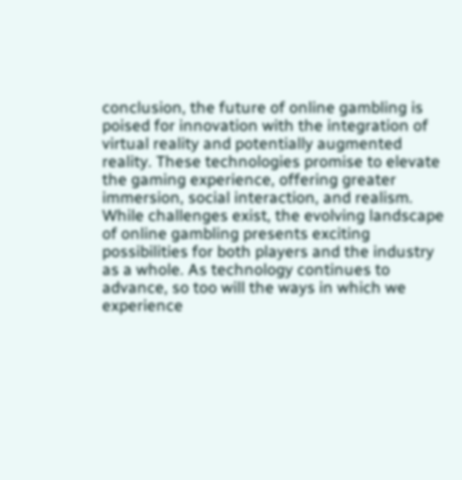conclusion, the future of online gambling is poised for innovation with the integration of virtual reality and potentially augmented reality. These technologies promise to elevate the gaming experience, offering greater immersion, social interaction, and realism. While challenges exist, the evolving landscape of online gambling presents exciting possibilities for both players and the industry as a whole. As technology continues to advance, so too will the ways in which we experience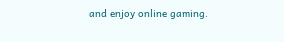and enjoy online gaming.